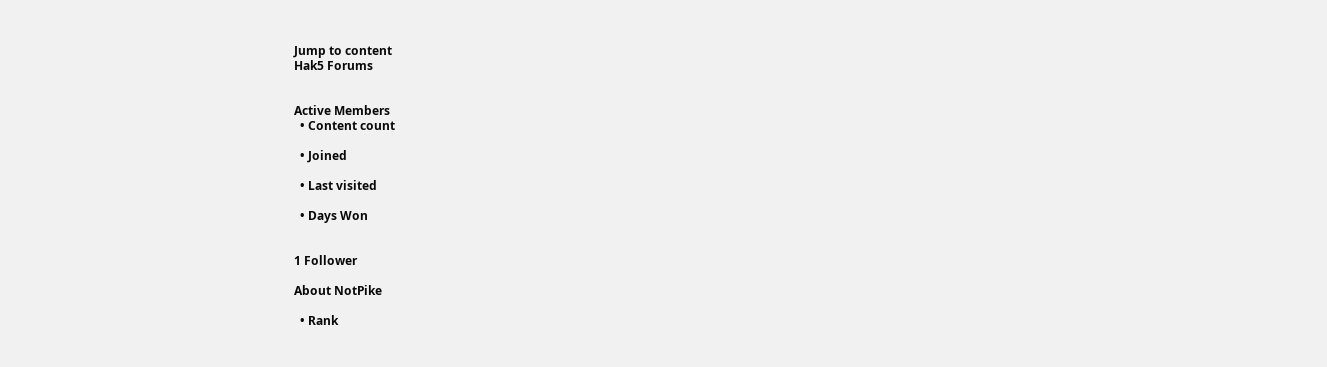Jump to content
Hak5 Forums


Active Members
  • Content count

  • Joined

  • Last visited

  • Days Won


1 Follower

About NotPike

  • Rank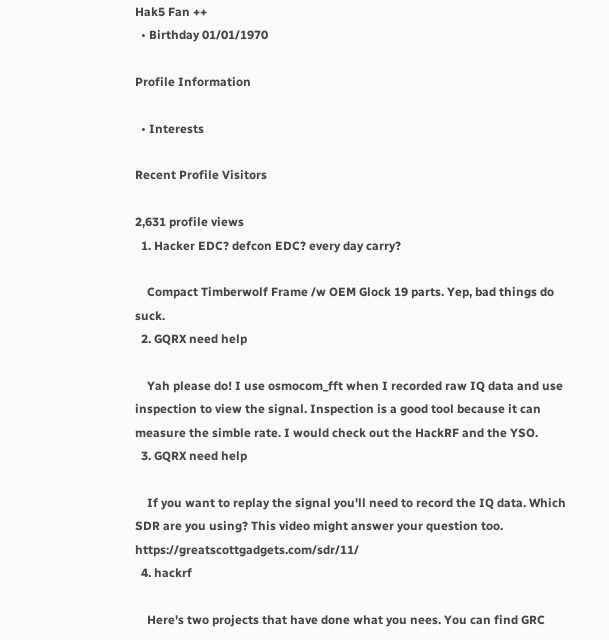Hak5 Fan ++
  • Birthday 01/01/1970

Profile Information

  • Interests

Recent Profile Visitors

2,631 profile views
  1. Hacker EDC? defcon EDC? every day carry?

    Compact Timberwolf Frame /w OEM Glock 19 parts. Yep, bad things do suck.
  2. GQRX need help

    Yah please do! I use osmocom_fft when I recorded raw IQ data and use inspection to view the signal. Inspection is a good tool because it can measure the simble rate. I would check out the HackRF and the YSO.
  3. GQRX need help

    If you want to replay the signal you'll need to record the IQ data. Which SDR are you using? This video might answer your question too. https://greatscottgadgets.com/sdr/11/
  4. hackrf

    Here's two projects that have done what you nees. You can find GRC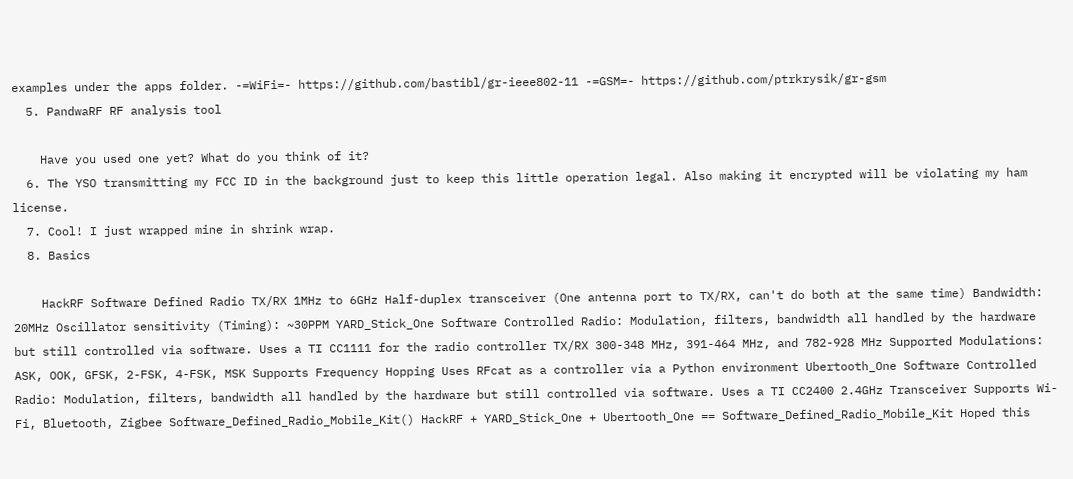examples under the apps folder. -=WiFi=- https://github.com/bastibl/gr-ieee802-11 -=GSM=- https://github.com/ptrkrysik/gr-gsm
  5. PandwaRF RF analysis tool

    Have you used one yet? What do you think of it?
  6. The YSO transmitting my FCC ID in the background just to keep this little operation legal. Also making it encrypted will be violating my ham license.
  7. Cool! I just wrapped mine in shrink wrap.
  8. Basics

    HackRF Software Defined Radio TX/RX 1MHz to 6GHz Half-duplex transceiver (One antenna port to TX/RX, can't do both at the same time) Bandwidth: 20MHz Oscillator sensitivity (Timing): ~30PPM YARD_Stick_One Software Controlled Radio: Modulation, filters, bandwidth all handled by the hardware but still controlled via software. Uses a TI CC1111 for the radio controller TX/RX 300-348 MHz, 391-464 MHz, and 782-928 MHz Supported Modulations: ASK, OOK, GFSK, 2-FSK, 4-FSK, MSK Supports Frequency Hopping Uses RFcat as a controller via a Python environment Ubertooth_One Software Controlled Radio: Modulation, filters, bandwidth all handled by the hardware but still controlled via software. Uses a TI CC2400 2.4GHz Transceiver Supports Wi-Fi, Bluetooth, Zigbee Software_Defined_Radio_Mobile_Kit() HackRF + YARD_Stick_One + Ubertooth_One == Software_Defined_Radio_Mobile_Kit Hoped this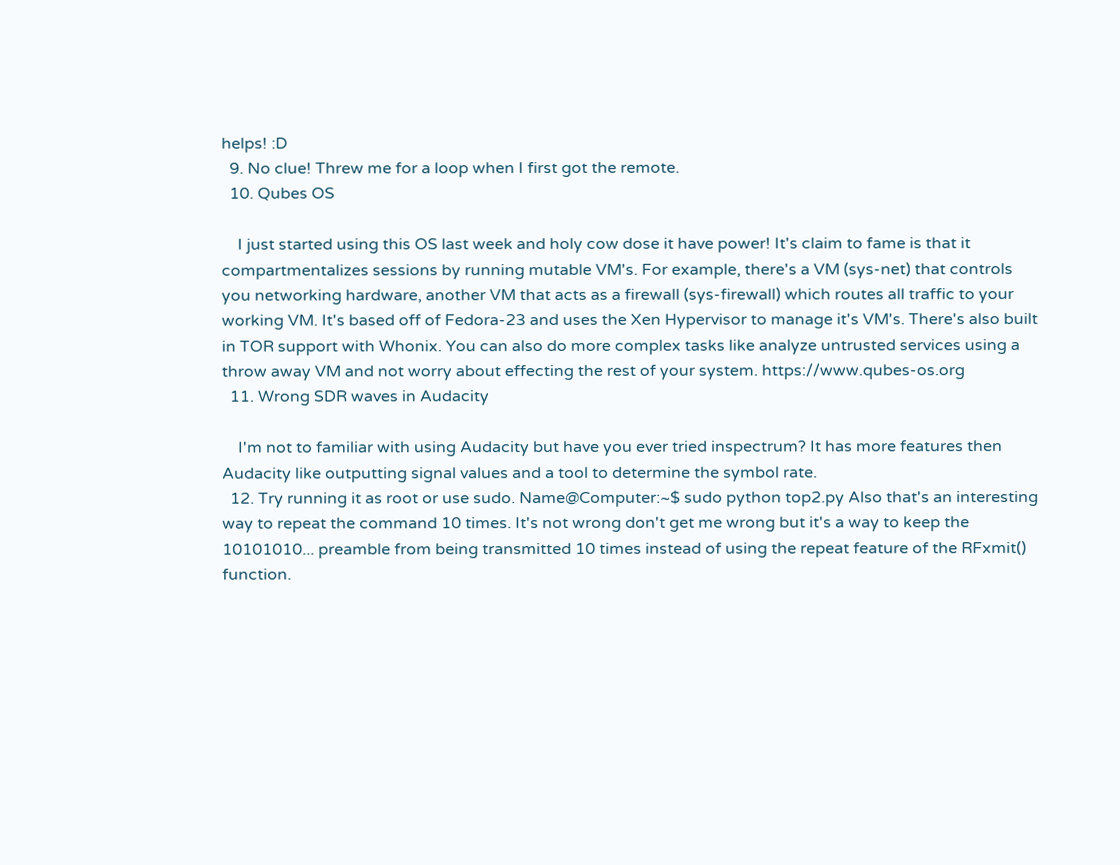helps! :D
  9. No clue! Threw me for a loop when I first got the remote.
  10. Qubes OS

    I just started using this OS last week and holy cow dose it have power! It's claim to fame is that it compartmentalizes sessions by running mutable VM's. For example, there's a VM (sys-net) that controls you networking hardware, another VM that acts as a firewall (sys-firewall) which routes all traffic to your working VM. It's based off of Fedora-23 and uses the Xen Hypervisor to manage it's VM's. There's also built in TOR support with Whonix. You can also do more complex tasks like analyze untrusted services using a throw away VM and not worry about effecting the rest of your system. https://www.qubes-os.org
  11. Wrong SDR waves in Audacity

    I'm not to familiar with using Audacity but have you ever tried inspectrum? It has more features then Audacity like outputting signal values and a tool to determine the symbol rate.
  12. Try running it as root or use sudo. Name@Computer:~$ sudo python top2.py Also that's an interesting way to repeat the command 10 times. It's not wrong don't get me wrong but it's a way to keep the 10101010... preamble from being transmitted 10 times instead of using the repeat feature of the RFxmit() function.